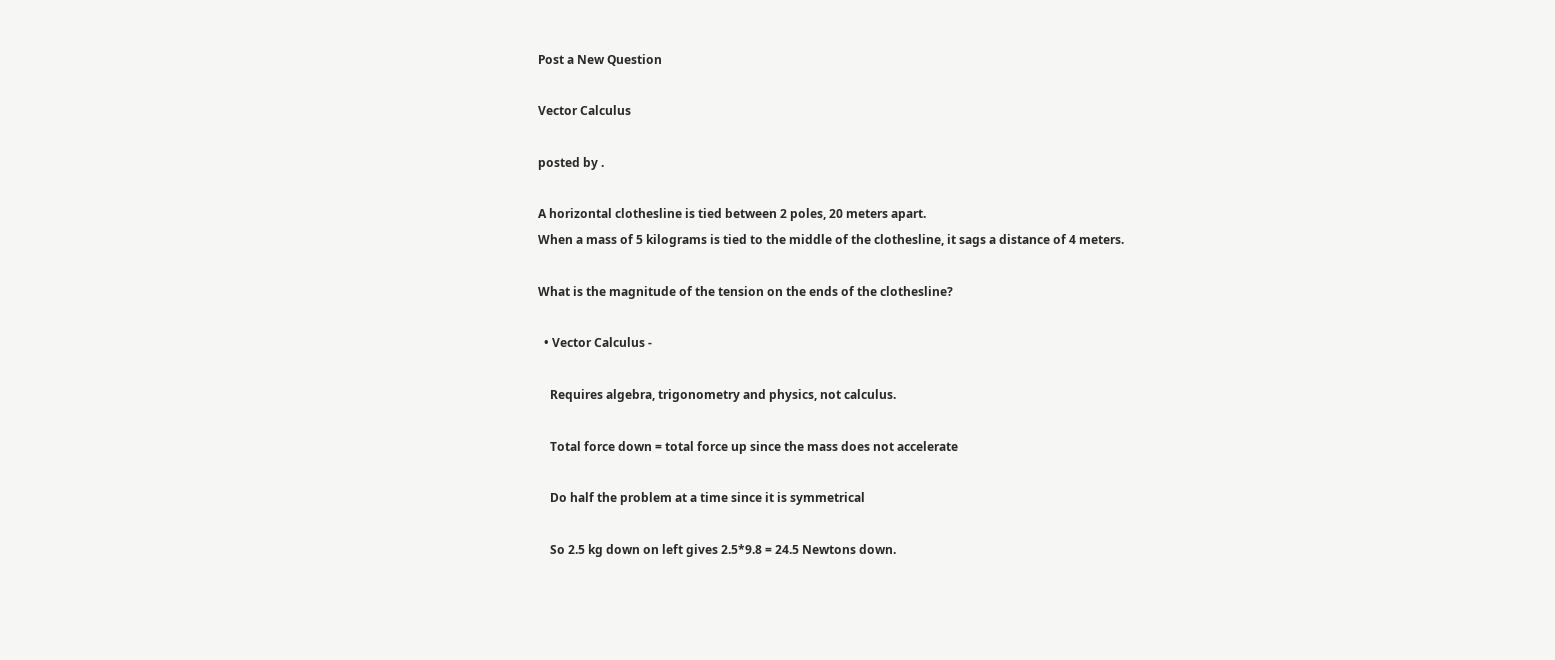Post a New Question

Vector Calculus

posted by .

A horizontal clothesline is tied between 2 poles, 20 meters apart.
When a mass of 5 kilograms is tied to the middle of the clothesline, it sags a distance of 4 meters.

What is the magnitude of the tension on the ends of the clothesline?

  • Vector Calculus -

    Requires algebra, trigonometry and physics, not calculus.

    Total force down = total force up since the mass does not accelerate

    Do half the problem at a time since it is symmetrical

    So 2.5 kg down on left gives 2.5*9.8 = 24.5 Newtons down.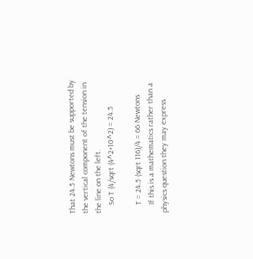That 24.5 Newtons must be supported by the vertical component of the tension in the line on the left.
    So T (4/sqrt (4^2+10^2) = 24.5

    T = 24.5 (sqrt 116)/4 = 66 Newtons
    If this is a mathematics rather than a physics question they may express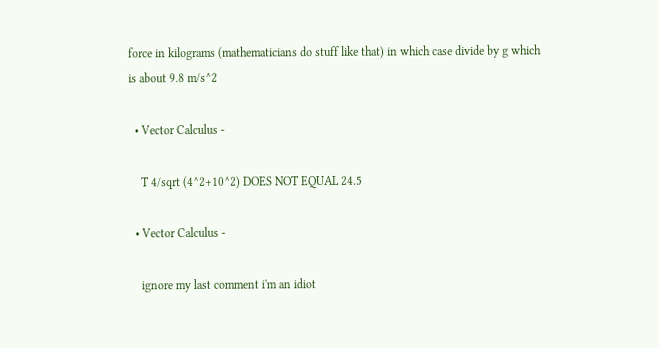force in kilograms (mathematicians do stuff like that) in which case divide by g which is about 9.8 m/s^2

  • Vector Calculus -

    T 4/sqrt (4^2+10^2) DOES NOT EQUAL 24.5

  • Vector Calculus -

    ignore my last comment i'm an idiot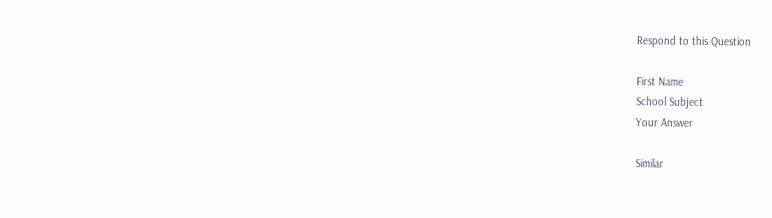Respond to this Question

First Name
School Subject
Your Answer

Similar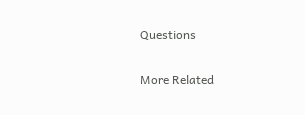Questions

More Related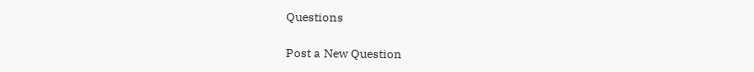Questions

Post a New Question